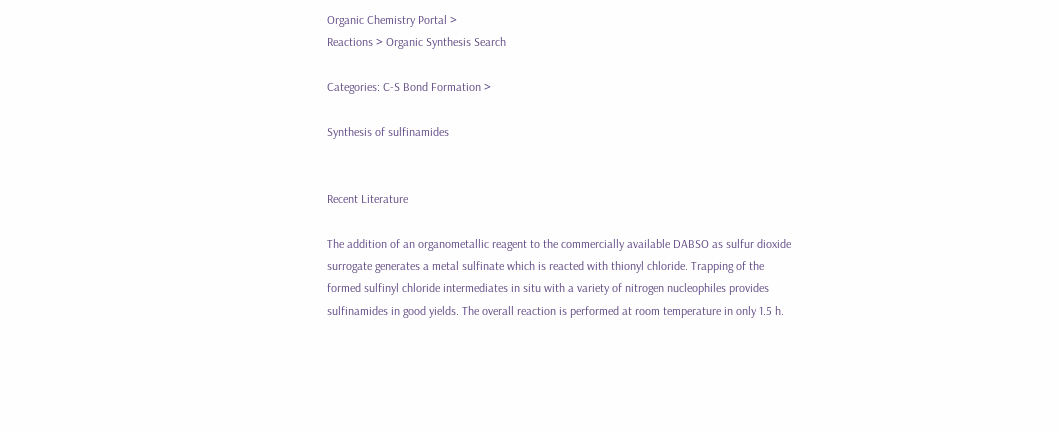Organic Chemistry Portal >
Reactions > Organic Synthesis Search

Categories: C-S Bond Formation >

Synthesis of sulfinamides


Recent Literature

The addition of an organometallic reagent to the commercially available DABSO as sulfur dioxide surrogate generates a metal sulfinate which is reacted with thionyl chloride. Trapping of the formed sulfinyl chloride intermediates in situ with a variety of nitrogen nucleophiles provides sulfinamides in good yields. The overall reaction is performed at room temperature in only 1.5 h.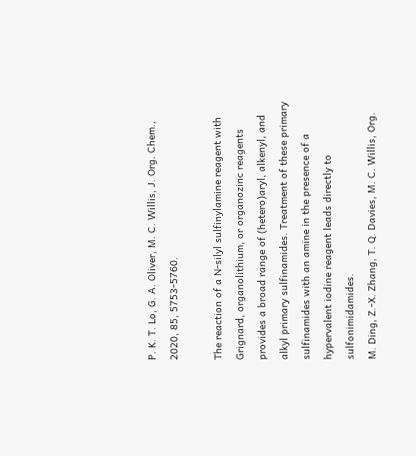P. K. T. Lo, G. A. Oliver, M. C. Willis, J. Org. Chem., 2020, 85, 5753-5760.

The reaction of a N-silyl sulfinylamine reagent with Grignard, organolithium, or organozinc reagents provides a broad range of (hetero)aryl, alkenyl, and alkyl primary sulfinamides. Treatment of these primary sulfinamides with an amine in the presence of a hypervalent iodine reagent leads directly to sulfonimidamides.
M. Ding, Z.-X. Zhang, T. Q. Davies, M. C. Willis, Org.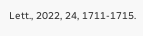Lett., 2022, 24, 1711-1715.